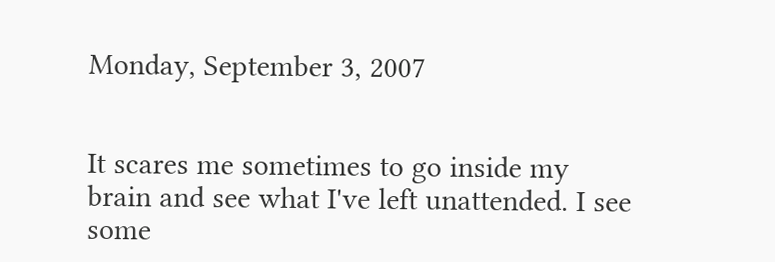Monday, September 3, 2007


It scares me sometimes to go inside my brain and see what I've left unattended. I see some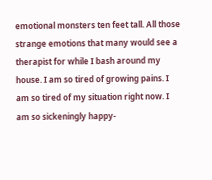emotional monsters ten feet tall. All those strange emotions that many would see a therapist for while I bash around my house. I am so tired of growing pains. I am so tired of my situation right now. I am so sickeningly happy-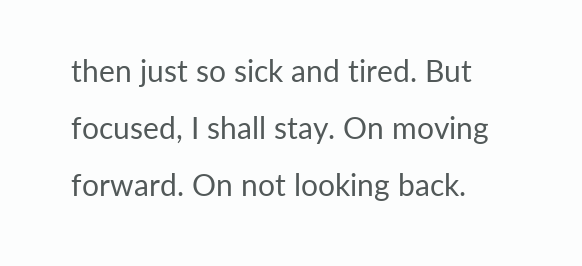then just so sick and tired. But focused, I shall stay. On moving forward. On not looking back.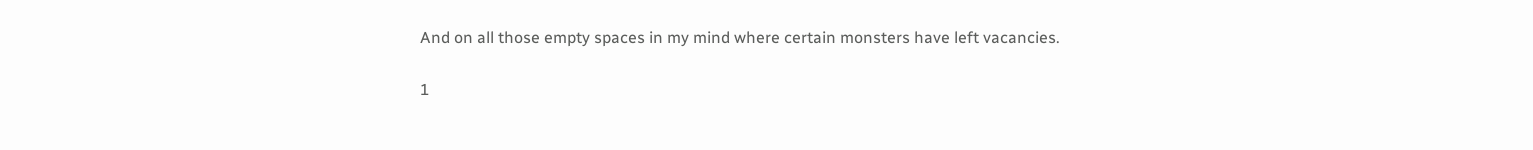And on all those empty spaces in my mind where certain monsters have left vacancies.

1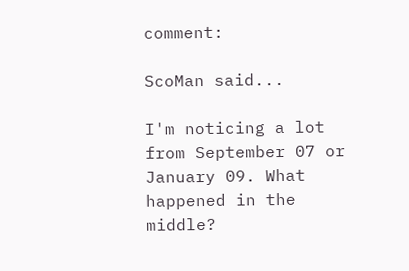comment:

ScoMan said...

I'm noticing a lot from September 07 or January 09. What happened in the middle?